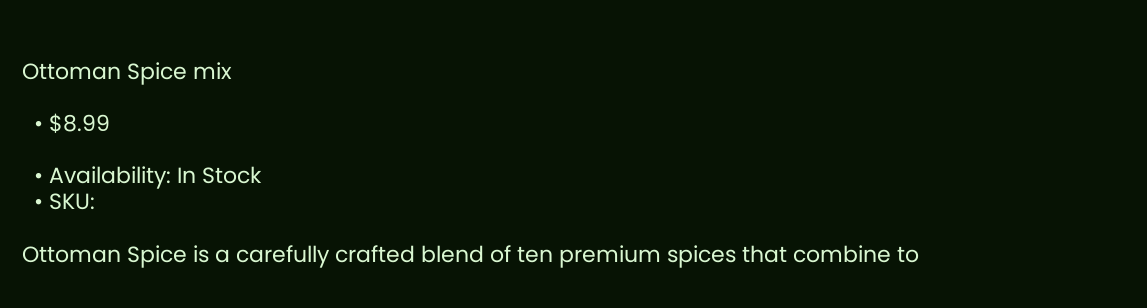Ottoman Spice mix

  • $8.99

  • Availability: In Stock
  • SKU:

Ottoman Spice is a carefully crafted blend of ten premium spices that combine to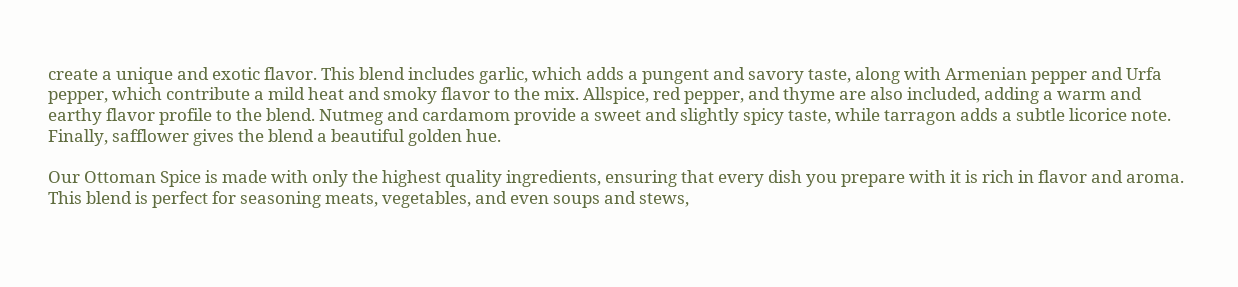create a unique and exotic flavor. This blend includes garlic, which adds a pungent and savory taste, along with Armenian pepper and Urfa pepper, which contribute a mild heat and smoky flavor to the mix. Allspice, red pepper, and thyme are also included, adding a warm and earthy flavor profile to the blend. Nutmeg and cardamom provide a sweet and slightly spicy taste, while tarragon adds a subtle licorice note. Finally, safflower gives the blend a beautiful golden hue.

Our Ottoman Spice is made with only the highest quality ingredients, ensuring that every dish you prepare with it is rich in flavor and aroma. This blend is perfect for seasoning meats, vegetables, and even soups and stews,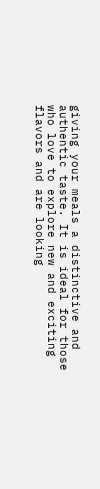giving your meals a distinctive and authentic taste. It is ideal for those who love to explore new and exciting flavors and are looking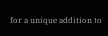for a unique addition to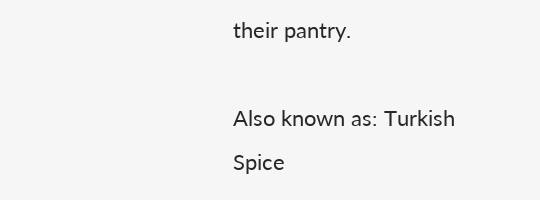their pantry.

Also known as: Turkish Spice